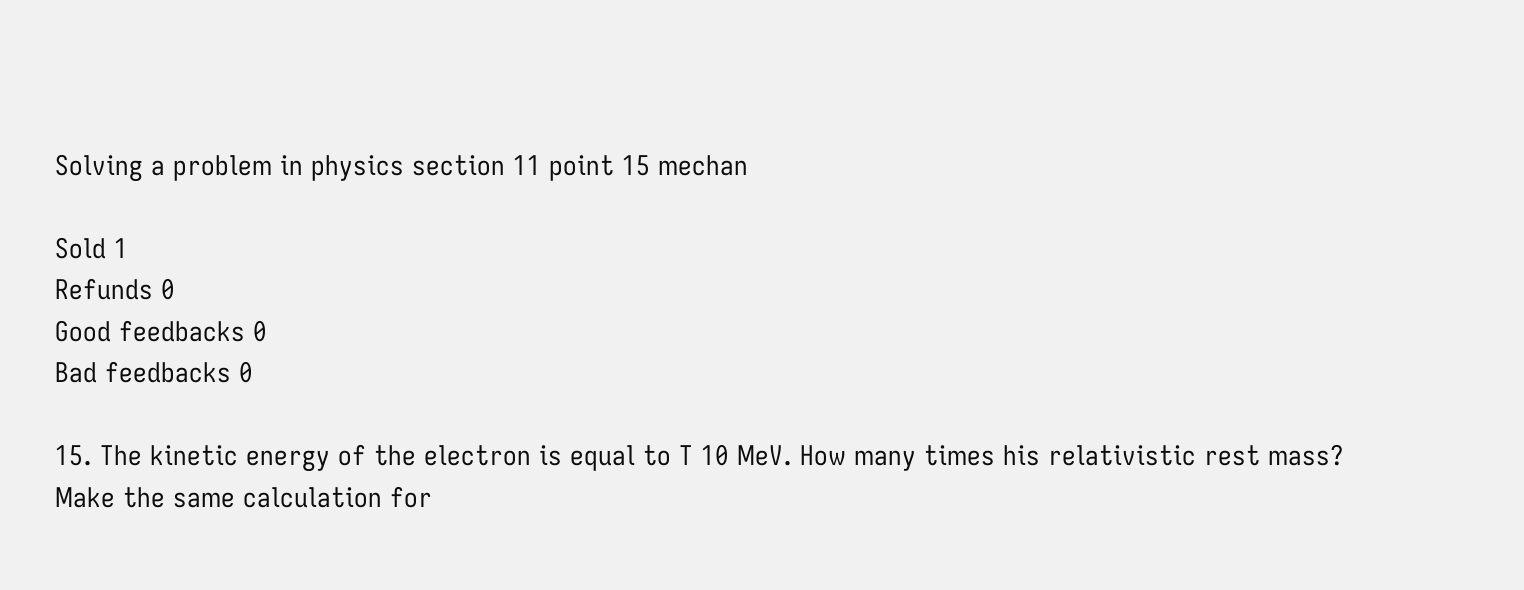Solving a problem in physics section 11 point 15 mechan

Sold 1
Refunds 0
Good feedbacks 0
Bad feedbacks 0

15. The kinetic energy of the electron is equal to T 10 MeV. How many times his relativistic rest mass? Make the same calculation for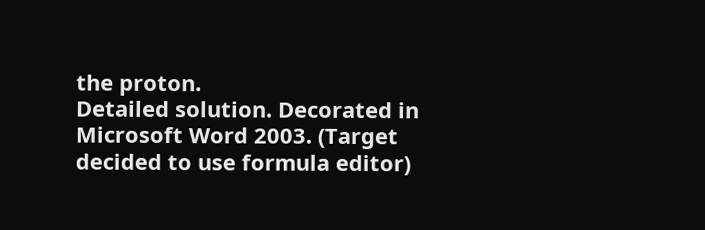the proton.
Detailed solution. Decorated in Microsoft Word 2003. (Target decided to use formula editor)